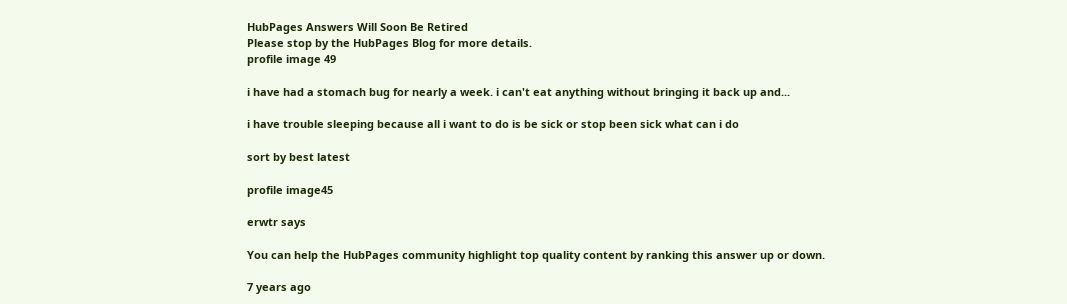HubPages Answers Will Soon Be Retired
Please stop by the HubPages Blog for more details.
profile image 49

i have had a stomach bug for nearly a week. i can't eat anything without bringing it back up and...

i have trouble sleeping because all i want to do is be sick or stop been sick what can i do

sort by best latest

profile image45

erwtr says

You can help the HubPages community highlight top quality content by ranking this answer up or down.

7 years ago